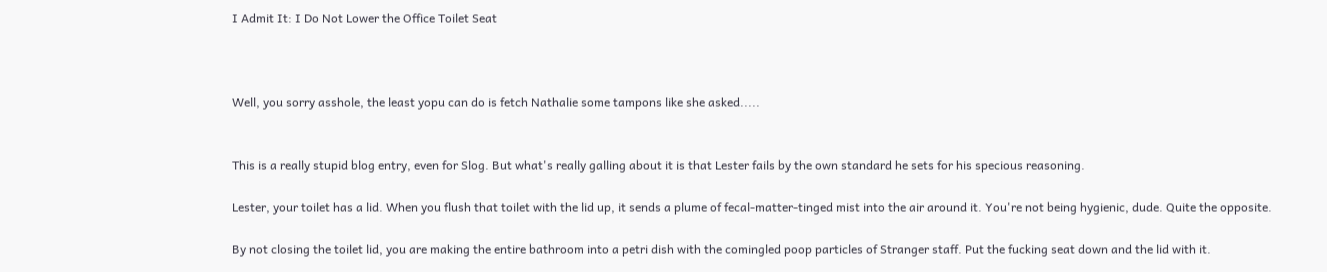I Admit It: I Do Not Lower the Office Toilet Seat



Well, you sorry asshole, the least yopu can do is fetch Nathalie some tampons like she asked.....


This is a really stupid blog entry, even for Slog. But what's really galling about it is that Lester fails by the own standard he sets for his specious reasoning.

Lester, your toilet has a lid. When you flush that toilet with the lid up, it sends a plume of fecal-matter-tinged mist into the air around it. You're not being hygienic, dude. Quite the opposite.

By not closing the toilet lid, you are making the entire bathroom into a petri dish with the comingled poop particles of Stranger staff. Put the fucking seat down and the lid with it.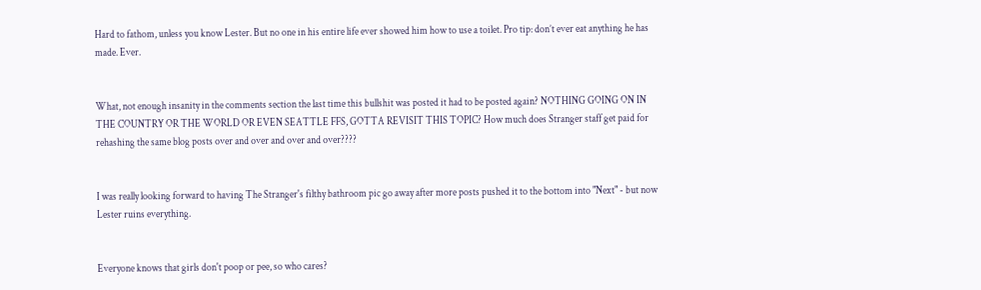Hard to fathom, unless you know Lester. But no one in his entire life ever showed him how to use a toilet. Pro tip: don’t ever eat anything he has made. Ever.


What, not enough insanity in the comments section the last time this bullshit was posted it had to be posted again? NOTHING GOING ON IN THE COUNTRY OR THE WORLD OR EVEN SEATTLE FFS, GOTTA REVISIT THIS TOPIC? How much does Stranger staff get paid for rehashing the same blog posts over and over and over and over????


I was really looking forward to having The Stranger's filthy bathroom pic go away after more posts pushed it to the bottom into "Next" - but now Lester ruins everything.


Everyone knows that girls don't poop or pee, so who cares?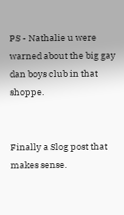PS - Nathalie u were warned about the big gay dan boys club in that shoppe.


Finally a Slog post that makes sense.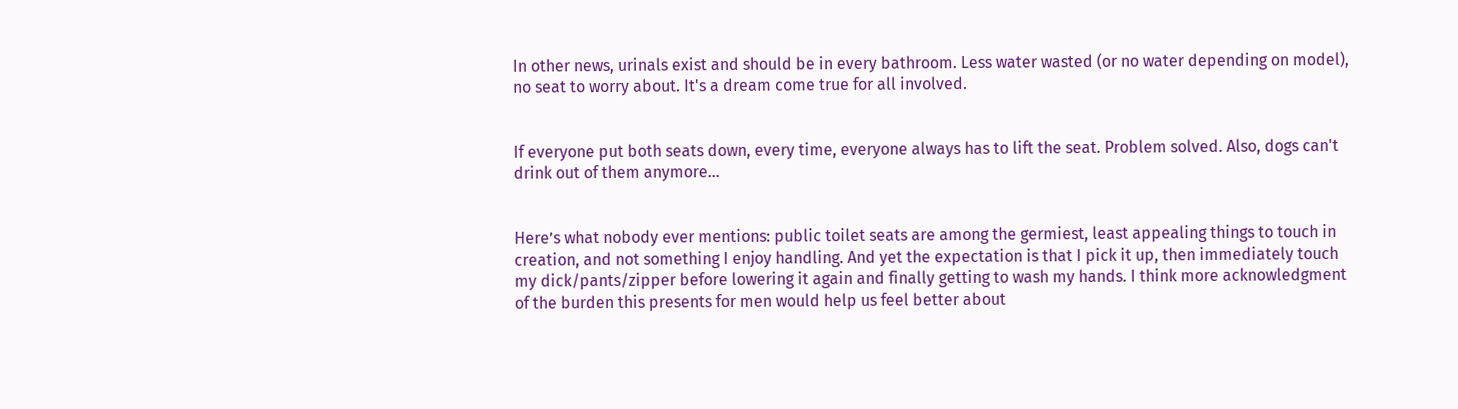In other news, urinals exist and should be in every bathroom. Less water wasted (or no water depending on model), no seat to worry about. It's a dream come true for all involved.


If everyone put both seats down, every time, everyone always has to lift the seat. Problem solved. Also, dogs can't drink out of them anymore...


Here’s what nobody ever mentions: public toilet seats are among the germiest, least appealing things to touch in creation, and not something I enjoy handling. And yet the expectation is that I pick it up, then immediately touch my dick/pants/zipper before lowering it again and finally getting to wash my hands. I think more acknowledgment of the burden this presents for men would help us feel better about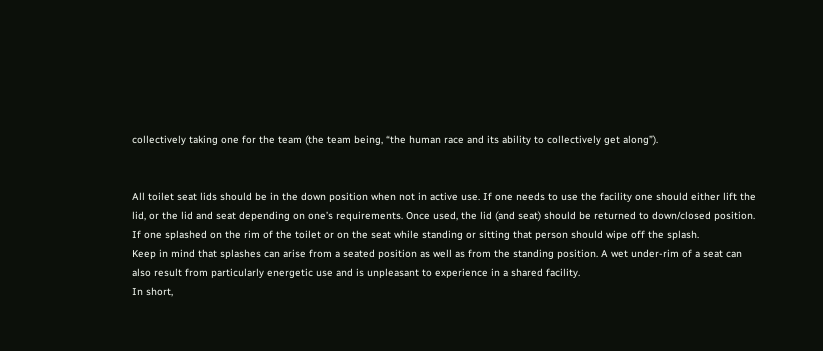collectively taking one for the team (the team being, “the human race and its ability to collectively get along”).


All toilet seat lids should be in the down position when not in active use. If one needs to use the facility one should either lift the lid, or the lid and seat depending on one’s requirements. Once used, the lid (and seat) should be returned to down/closed position.
If one splashed on the rim of the toilet or on the seat while standing or sitting that person should wipe off the splash.
Keep in mind that splashes can arise from a seated position as well as from the standing position. A wet under-rim of a seat can also result from particularly energetic use and is unpleasant to experience in a shared facility.
In short,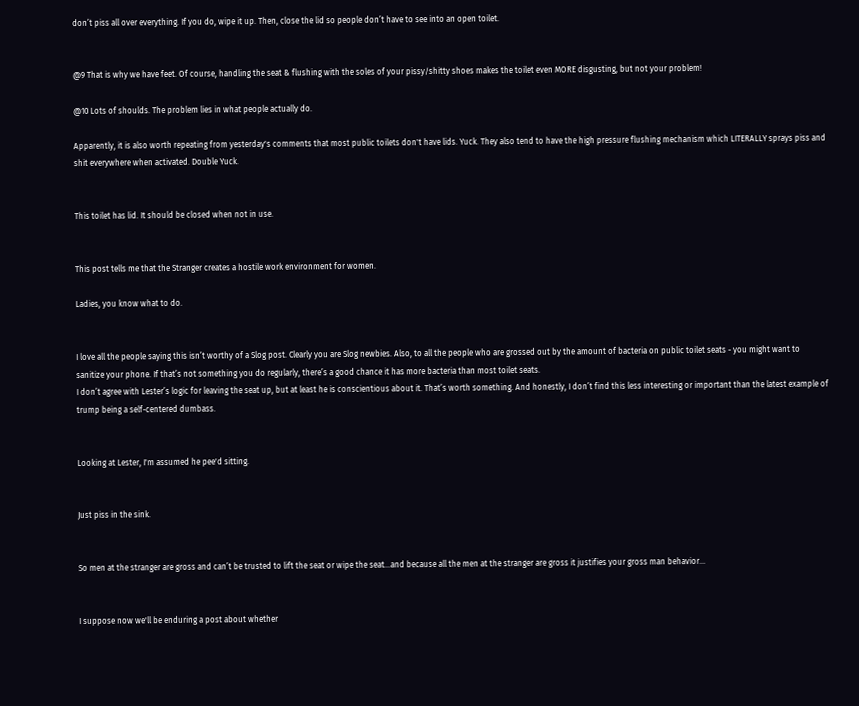don’t piss all over everything. If you do, wipe it up. Then, close the lid so people don’t have to see into an open toilet.


@9 That is why we have feet. Of course, handling the seat & flushing with the soles of your pissy/shitty shoes makes the toilet even MORE disgusting, but not your problem!

@10 Lots of shoulds. The problem lies in what people actually do.

Apparently, it is also worth repeating from yesterday's comments that most public toilets don't have lids. Yuck. They also tend to have the high pressure flushing mechanism which LITERALLY sprays piss and shit everywhere when activated. Double Yuck.


This toilet has lid. It should be closed when not in use.


This post tells me that the Stranger creates a hostile work environment for women.

Ladies, you know what to do.


I love all the people saying this isn’t worthy of a Slog post. Clearly you are Slog newbies. Also, to all the people who are grossed out by the amount of bacteria on public toilet seats - you might want to sanitize your phone. If that’s not something you do regularly, there’s a good chance it has more bacteria than most toilet seats.
I don’t agree with Lester’s logic for leaving the seat up, but at least he is conscientious about it. That’s worth something. And honestly, I don’t find this less interesting or important than the latest example of trump being a self-centered dumbass.


Looking at Lester, I'm assumed he pee'd sitting.


Just piss in the sink.


So men at the stranger are gross and can’t be trusted to lift the seat or wipe the seat...and because all the men at the stranger are gross it justifies your gross man behavior...


I suppose now we'll be enduring a post about whether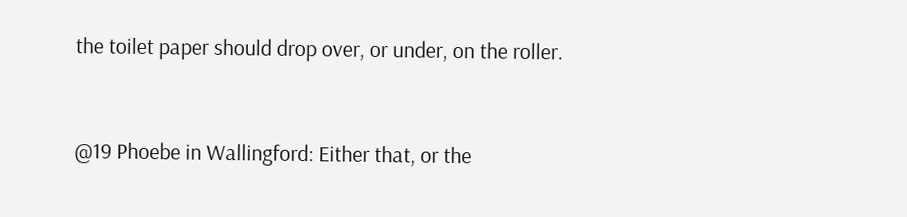the toilet paper should drop over, or under, on the roller.


@19 Phoebe in Wallingford: Either that, or the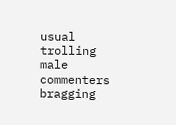usual trolling male commenters bragging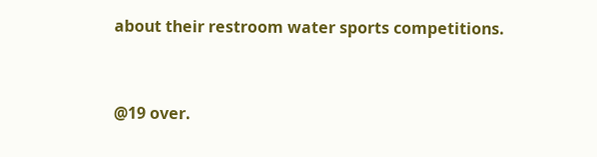about their restroom water sports competitions.


@19 over.